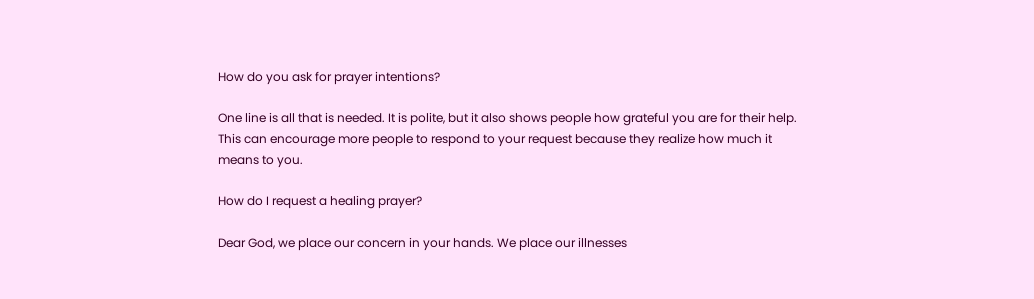How do you ask for prayer intentions?

One line is all that is needed. It is polite, but it also shows people how grateful you are for their help. This can encourage more people to respond to your request because they realize how much it means to you.

How do I request a healing prayer?

Dear God, we place our concern in your hands. We place our illnesses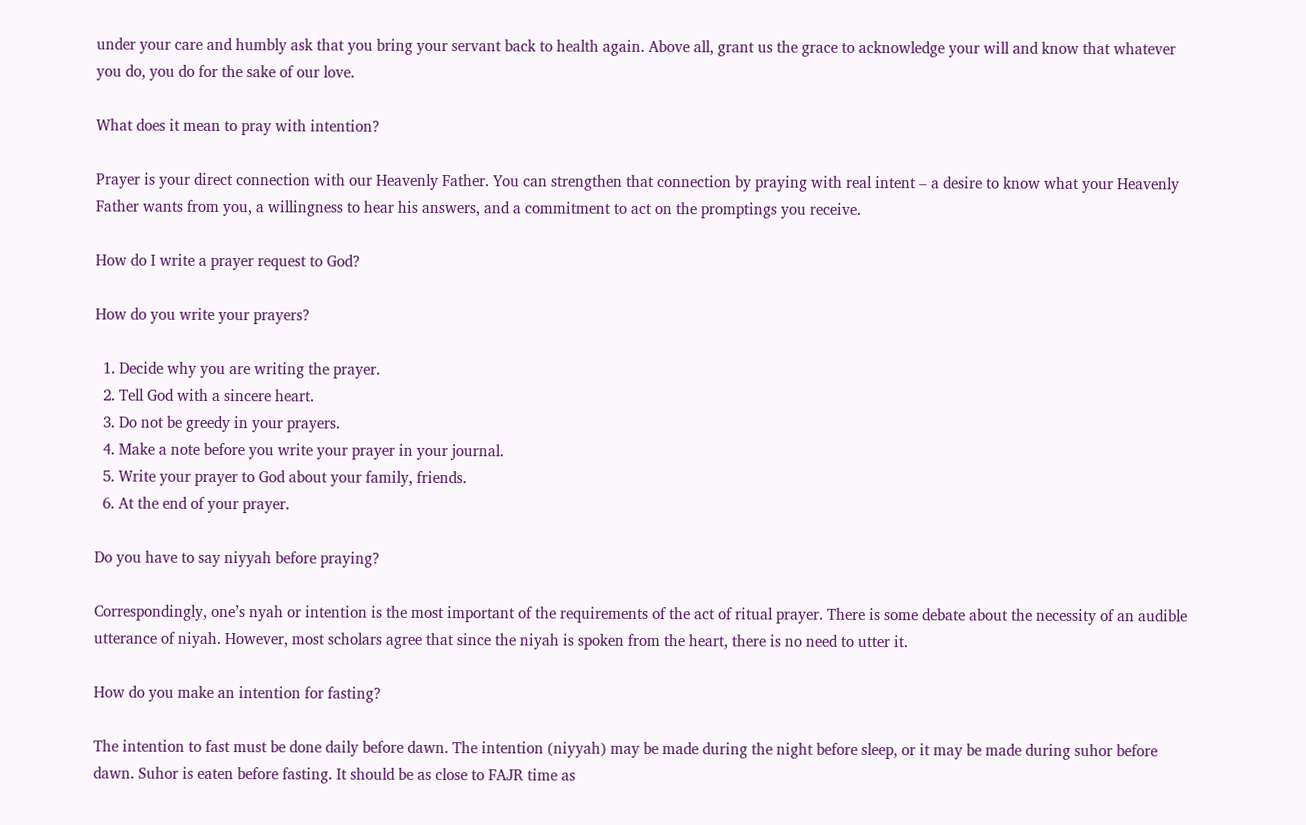under your care and humbly ask that you bring your servant back to health again. Above all, grant us the grace to acknowledge your will and know that whatever you do, you do for the sake of our love.

What does it mean to pray with intention?

Prayer is your direct connection with our Heavenly Father. You can strengthen that connection by praying with real intent – a desire to know what your Heavenly Father wants from you, a willingness to hear his answers, and a commitment to act on the promptings you receive.

How do I write a prayer request to God?

How do you write your prayers?

  1. Decide why you are writing the prayer.
  2. Tell God with a sincere heart.
  3. Do not be greedy in your prayers.
  4. Make a note before you write your prayer in your journal.
  5. Write your prayer to God about your family, friends.
  6. At the end of your prayer.

Do you have to say niyyah before praying?

Correspondingly, one’s nyah or intention is the most important of the requirements of the act of ritual prayer. There is some debate about the necessity of an audible utterance of niyah. However, most scholars agree that since the niyah is spoken from the heart, there is no need to utter it.

How do you make an intention for fasting?

The intention to fast must be done daily before dawn. The intention (niyyah) may be made during the night before sleep, or it may be made during suhor before dawn. Suhor is eaten before fasting. It should be as close to FAJR time as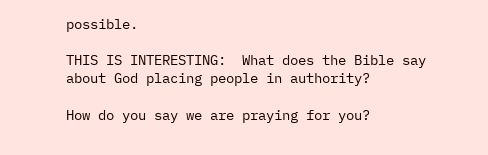possible.

THIS IS INTERESTING:  What does the Bible say about God placing people in authority?

How do you say we are praying for you?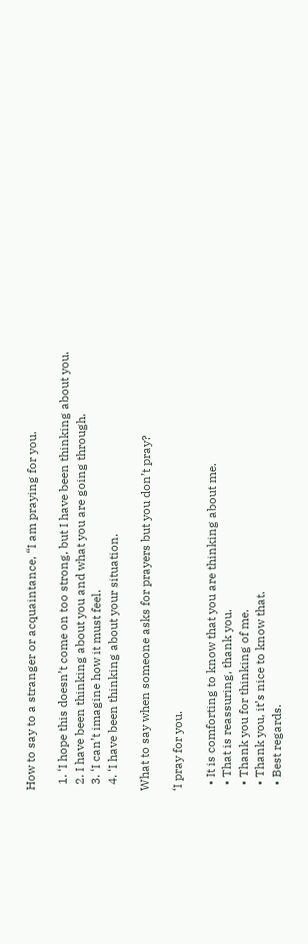How to say to a stranger or acquaintance, “I am praying for you.

  1. ‘I hope this doesn’t come on too strong, but I have been thinking about you.
  2. I have been thinking about you and what you are going through.
  3. ‘I can’t imagine how it must feel.
  4. ‘I have been thinking about your situation.

What to say when someone asks for prayers but you don’t pray?

‘I pray for you.

  • It is comforting to know that you are thinking about me.
  • That is reassuring, thank you.
  • Thank you for thinking of me.
  • Thank you, it’s nice to know that.
  • Best regards.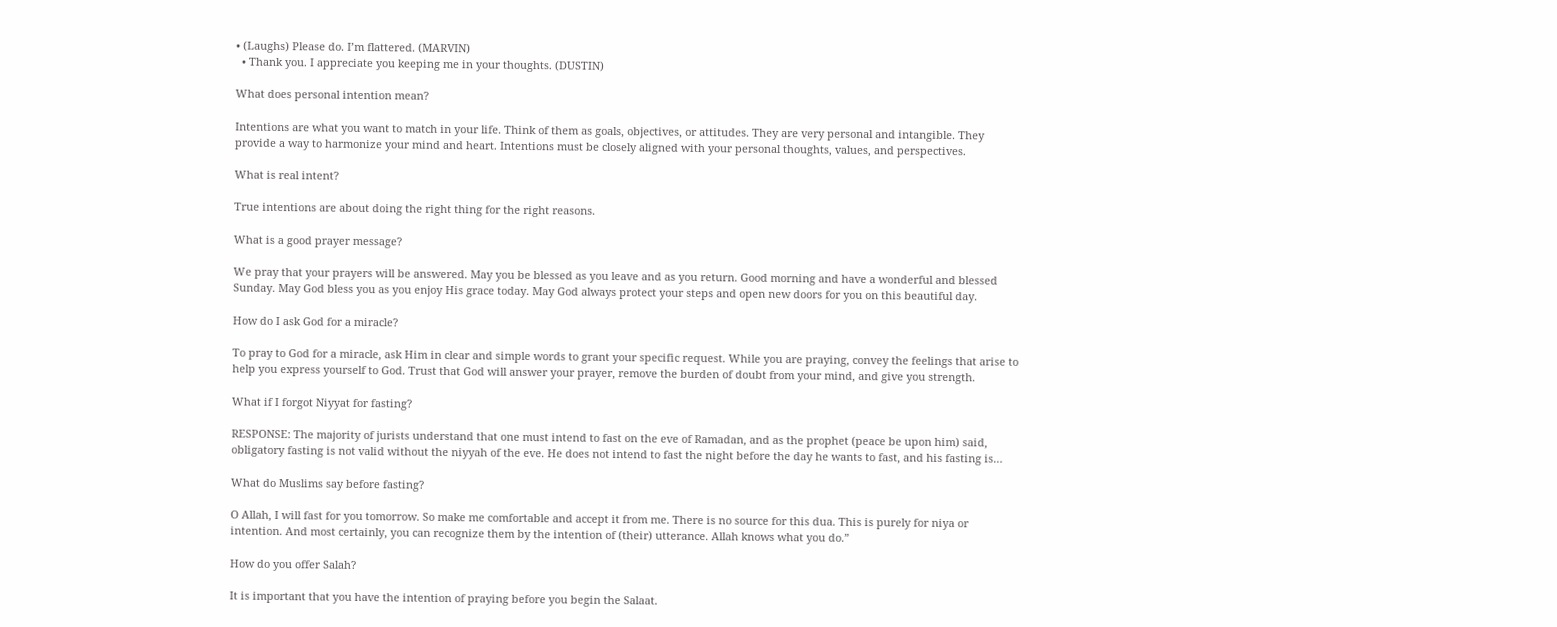• (Laughs) Please do. I’m flattered. (MARVIN)
  • Thank you. I appreciate you keeping me in your thoughts. (DUSTIN)

What does personal intention mean?

Intentions are what you want to match in your life. Think of them as goals, objectives, or attitudes. They are very personal and intangible. They provide a way to harmonize your mind and heart. Intentions must be closely aligned with your personal thoughts, values, and perspectives.

What is real intent?

True intentions are about doing the right thing for the right reasons.

What is a good prayer message?

We pray that your prayers will be answered. May you be blessed as you leave and as you return. Good morning and have a wonderful and blessed Sunday. May God bless you as you enjoy His grace today. May God always protect your steps and open new doors for you on this beautiful day.

How do I ask God for a miracle?

To pray to God for a miracle, ask Him in clear and simple words to grant your specific request. While you are praying, convey the feelings that arise to help you express yourself to God. Trust that God will answer your prayer, remove the burden of doubt from your mind, and give you strength.

What if I forgot Niyyat for fasting?

RESPONSE: The majority of jurists understand that one must intend to fast on the eve of Ramadan, and as the prophet (peace be upon him) said, obligatory fasting is not valid without the niyyah of the eve. He does not intend to fast the night before the day he wants to fast, and his fasting is…

What do Muslims say before fasting?

O Allah, I will fast for you tomorrow. So make me comfortable and accept it from me. There is no source for this dua. This is purely for niya or intention. And most certainly, you can recognize them by the intention of (their) utterance. Allah knows what you do.”

How do you offer Salah?

It is important that you have the intention of praying before you begin the Salaat.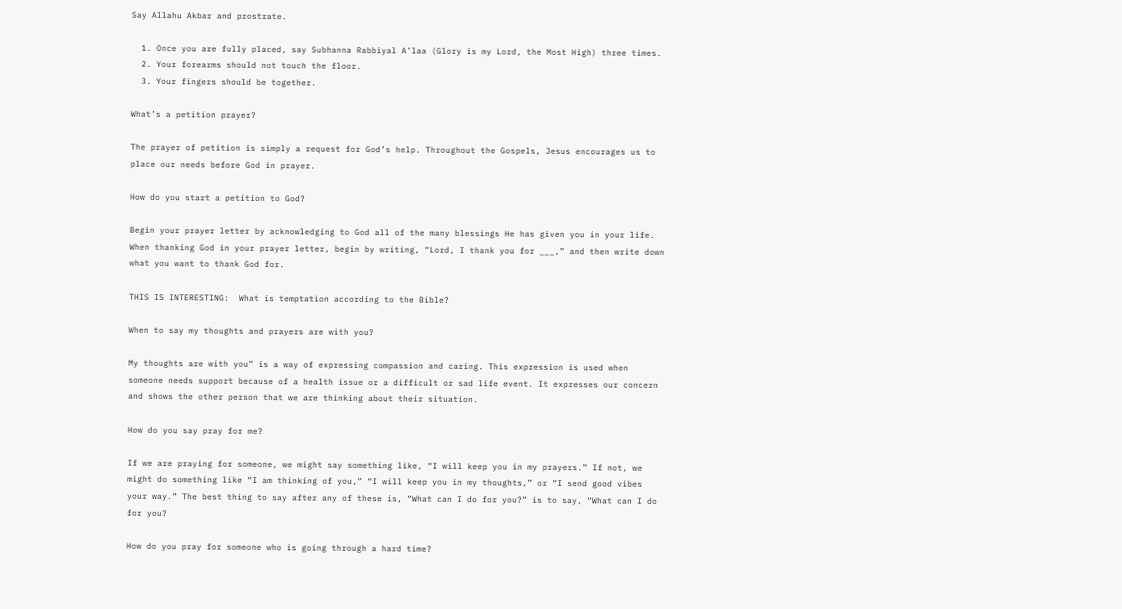Say Allahu Akbar and prostrate.

  1. Once you are fully placed, say Subhanna Rabbiyal A’laa (Glory is my Lord, the Most High) three times.
  2. Your forearms should not touch the floor.
  3. Your fingers should be together.

What’s a petition prayer?

The prayer of petition is simply a request for God’s help. Throughout the Gospels, Jesus encourages us to place our needs before God in prayer.

How do you start a petition to God?

Begin your prayer letter by acknowledging to God all of the many blessings He has given you in your life. When thanking God in your prayer letter, begin by writing, “Lord, I thank you for ___,” and then write down what you want to thank God for.

THIS IS INTERESTING:  What is temptation according to the Bible?

When to say my thoughts and prayers are with you?

My thoughts are with you” is a way of expressing compassion and caring. This expression is used when someone needs support because of a health issue or a difficult or sad life event. It expresses our concern and shows the other person that we are thinking about their situation.

How do you say pray for me?

If we are praying for someone, we might say something like, “I will keep you in my prayers.” If not, we might do something like “I am thinking of you,” “I will keep you in my thoughts,” or “I send good vibes your way.” The best thing to say after any of these is, “What can I do for you?” is to say, “What can I do for you?

How do you pray for someone who is going through a hard time?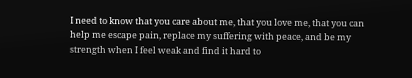I need to know that you care about me, that you love me, that you can help me escape pain, replace my suffering with peace, and be my strength when I feel weak and find it hard to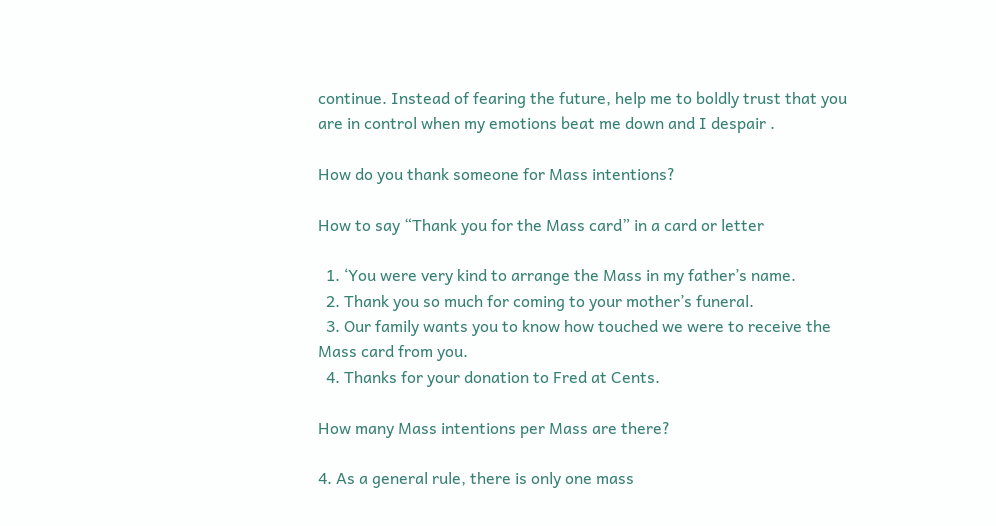continue. Instead of fearing the future, help me to boldly trust that you are in control when my emotions beat me down and I despair .

How do you thank someone for Mass intentions?

How to say “Thank you for the Mass card” in a card or letter

  1. ‘You were very kind to arrange the Mass in my father’s name.
  2. Thank you so much for coming to your mother’s funeral.
  3. Our family wants you to know how touched we were to receive the Mass card from you.
  4. Thanks for your donation to Fred at Cents.

How many Mass intentions per Mass are there?

4. As a general rule, there is only one mass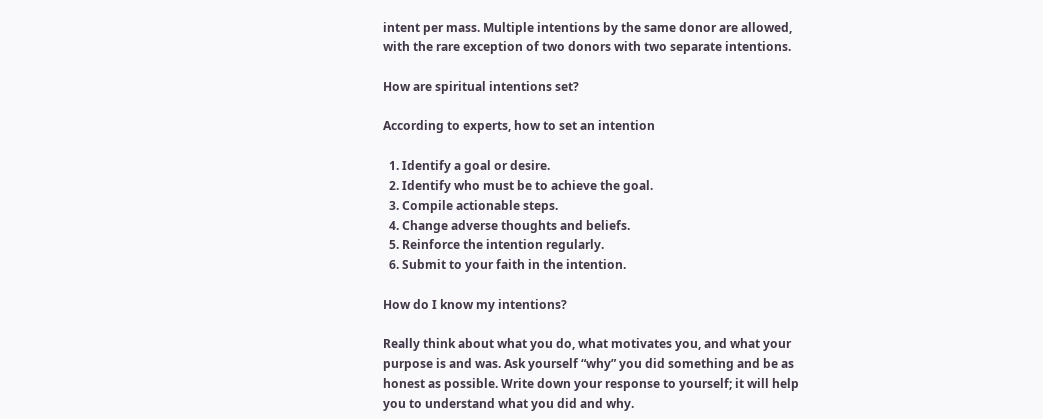intent per mass. Multiple intentions by the same donor are allowed, with the rare exception of two donors with two separate intentions.

How are spiritual intentions set?

According to experts, how to set an intention

  1. Identify a goal or desire.
  2. Identify who must be to achieve the goal.
  3. Compile actionable steps.
  4. Change adverse thoughts and beliefs.
  5. Reinforce the intention regularly.
  6. Submit to your faith in the intention.

How do I know my intentions?

Really think about what you do, what motivates you, and what your purpose is and was. Ask yourself “why” you did something and be as honest as possible. Write down your response to yourself; it will help you to understand what you did and why.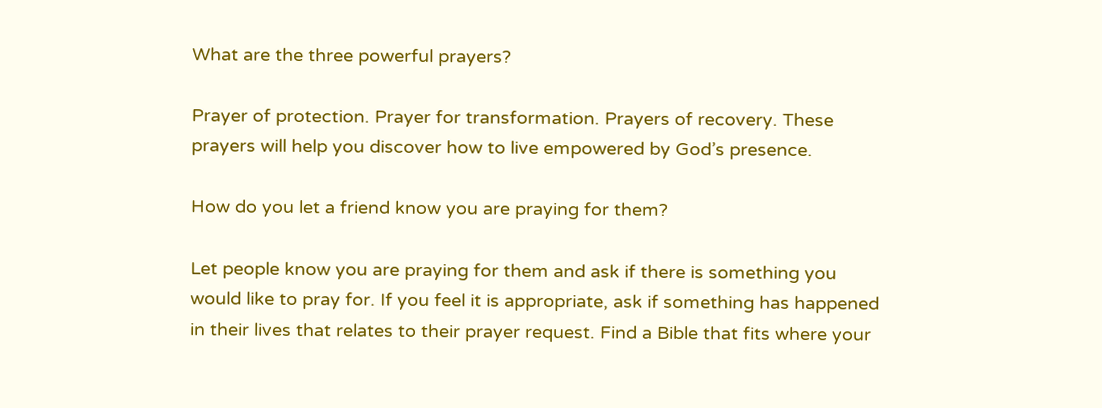What are the three powerful prayers?

Prayer of protection. Prayer for transformation. Prayers of recovery. These prayers will help you discover how to live empowered by God’s presence.

How do you let a friend know you are praying for them?

Let people know you are praying for them and ask if there is something you would like to pray for. If you feel it is appropriate, ask if something has happened in their lives that relates to their prayer request. Find a Bible that fits where your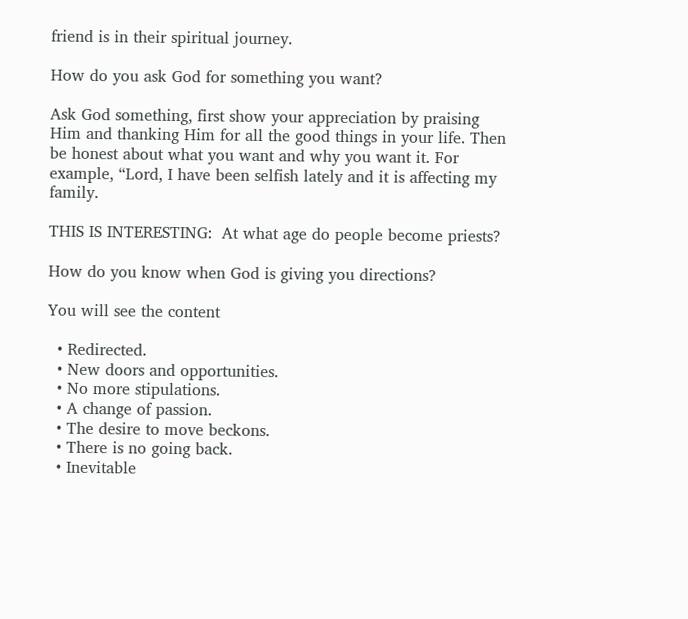friend is in their spiritual journey.

How do you ask God for something you want?

Ask God something, first show your appreciation by praising Him and thanking Him for all the good things in your life. Then be honest about what you want and why you want it. For example, “Lord, I have been selfish lately and it is affecting my family.

THIS IS INTERESTING:  At what age do people become priests?

How do you know when God is giving you directions?

You will see the content

  • Redirected.
  • New doors and opportunities.
  • No more stipulations.
  • A change of passion.
  • The desire to move beckons.
  • There is no going back.
  • Inevitable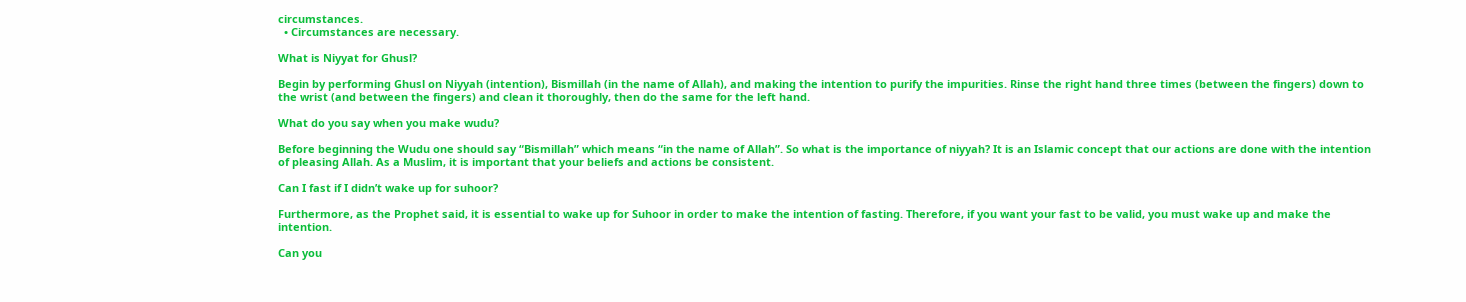circumstances.
  • Circumstances are necessary.

What is Niyyat for Ghusl?

Begin by performing Ghusl on Niyyah (intention), Bismillah (in the name of Allah), and making the intention to purify the impurities. Rinse the right hand three times (between the fingers) down to the wrist (and between the fingers) and clean it thoroughly, then do the same for the left hand.

What do you say when you make wudu?

Before beginning the Wudu one should say “Bismillah” which means “in the name of Allah”. So what is the importance of niyyah? It is an Islamic concept that our actions are done with the intention of pleasing Allah. As a Muslim, it is important that your beliefs and actions be consistent.

Can I fast if I didn’t wake up for suhoor?

Furthermore, as the Prophet said, it is essential to wake up for Suhoor in order to make the intention of fasting. Therefore, if you want your fast to be valid, you must wake up and make the intention.

Can you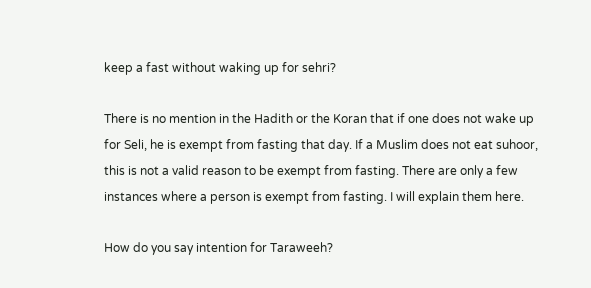keep a fast without waking up for sehri?

There is no mention in the Hadith or the Koran that if one does not wake up for Seli, he is exempt from fasting that day. If a Muslim does not eat suhoor, this is not a valid reason to be exempt from fasting. There are only a few instances where a person is exempt from fasting. I will explain them here.

How do you say intention for Taraweeh?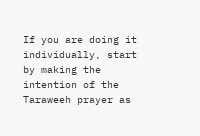If you are doing it individually, start by making the intention of the Taraweeh prayer as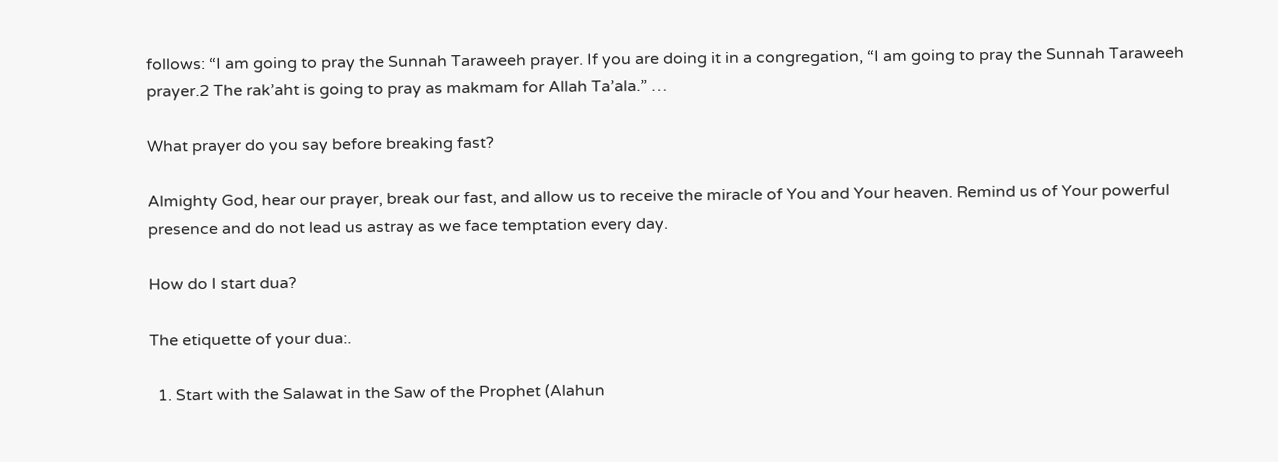follows: “I am going to pray the Sunnah Taraweeh prayer. If you are doing it in a congregation, “I am going to pray the Sunnah Taraweeh prayer.2 The rak’aht is going to pray as makmam for Allah Ta’ala.” …

What prayer do you say before breaking fast?

Almighty God, hear our prayer, break our fast, and allow us to receive the miracle of You and Your heaven. Remind us of Your powerful presence and do not lead us astray as we face temptation every day.

How do I start dua?

The etiquette of your dua:.

  1. Start with the Salawat in the Saw of the Prophet (Alahun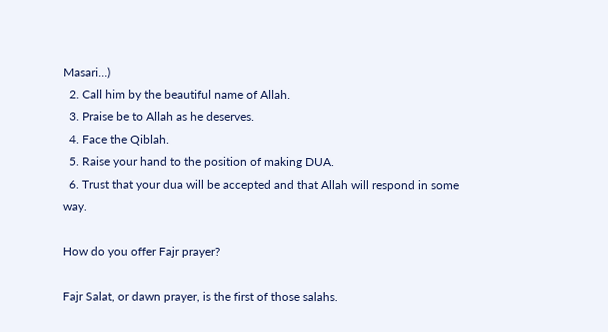Masari…)
  2. Call him by the beautiful name of Allah.
  3. Praise be to Allah as he deserves.
  4. Face the Qiblah.
  5. Raise your hand to the position of making DUA.
  6. Trust that your dua will be accepted and that Allah will respond in some way.

How do you offer Fajr prayer?

Fajr Salat, or dawn prayer, is the first of those salahs.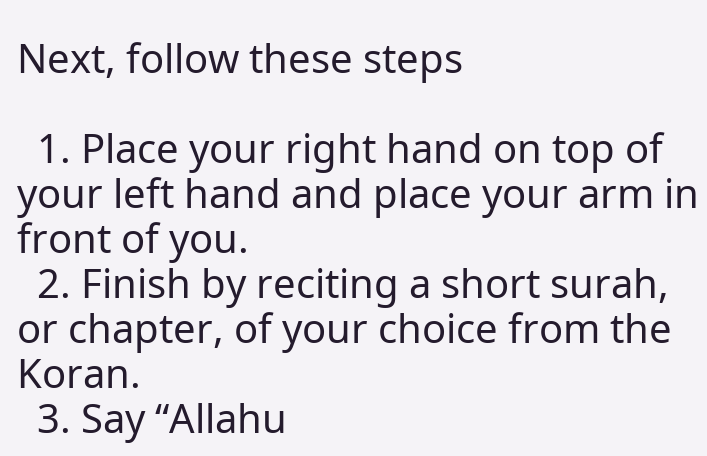Next, follow these steps

  1. Place your right hand on top of your left hand and place your arm in front of you.
  2. Finish by reciting a short surah, or chapter, of your choice from the Koran.
  3. Say “Allahu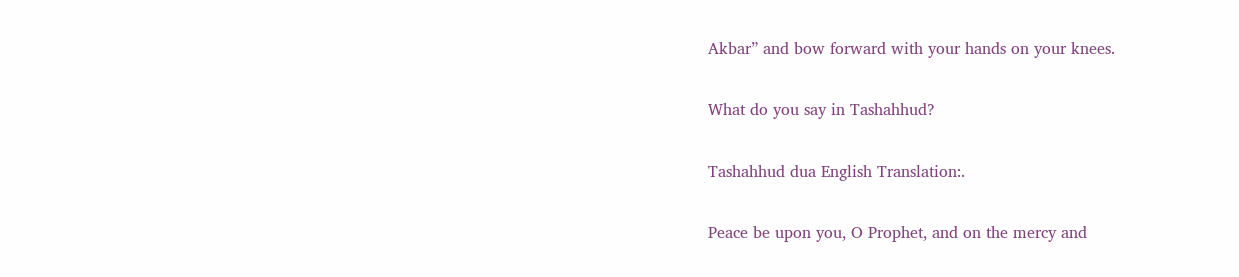Akbar” and bow forward with your hands on your knees.

What do you say in Tashahhud?

Tashahhud dua English Translation:.

Peace be upon you, O Prophet, and on the mercy and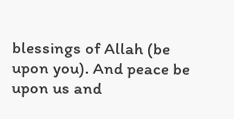blessings of Allah (be upon you). And peace be upon us and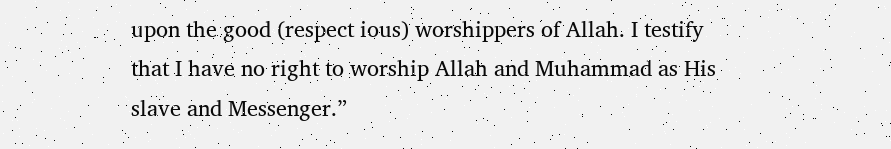upon the good (respect ious) worshippers of Allah. I testify that I have no right to worship Allah and Muhammad as His slave and Messenger.”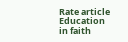Rate article
Education in faith